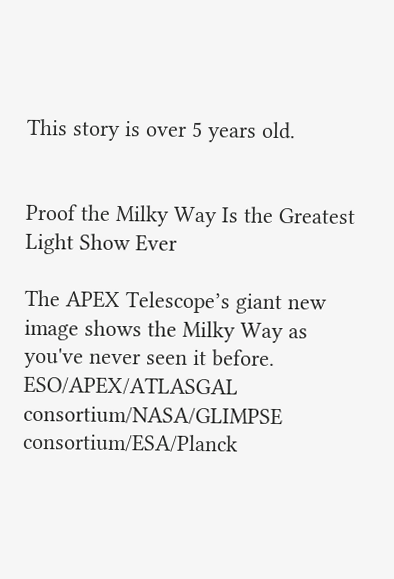This story is over 5 years old.


Proof the Milky Way Is the Greatest Light Show Ever

The APEX Telescope’s giant new image shows the Milky Way as you've never seen it before.
ESO/APEX/ATLASGAL consortium/NASA/GLIMPSE consortium/ESA/Planck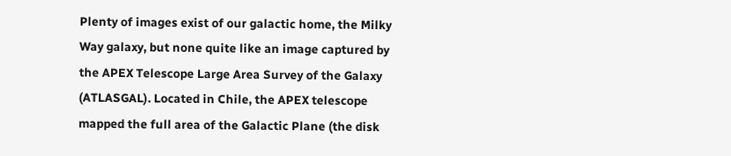Plenty of images exist of our galactic home, the Milky Way galaxy, but none quite like an image captured by the APEX Telescope Large Area Survey of the Galaxy (ATLASGAL). Located in Chile, the APEX telescope mapped the full area of the Galactic Plane (the disk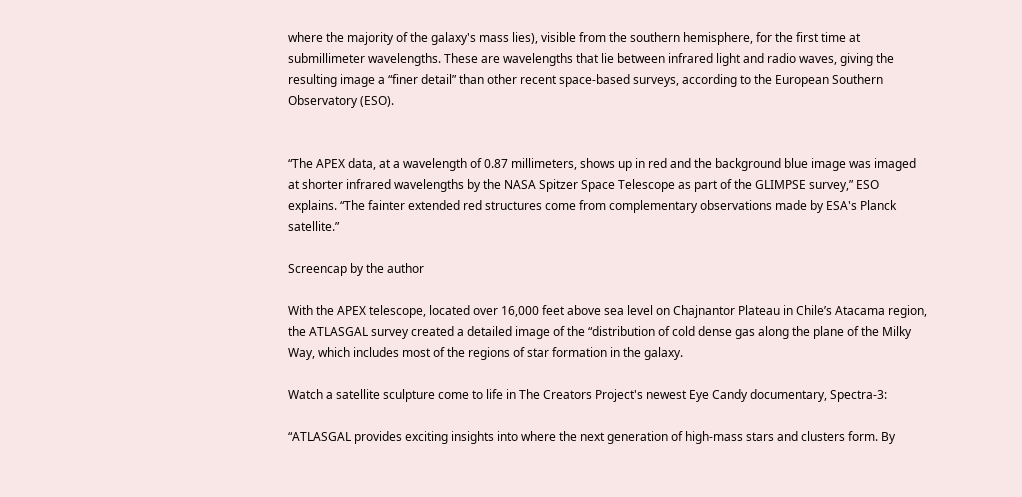where the majority of the galaxy's mass lies), visible from the southern hemisphere, for the first time at submillimeter wavelengths. These are wavelengths that lie between infrared light and radio waves, giving the resulting image a “finer detail” than other recent space-based surveys, according to the European Southern Observatory (ESO).


“The APEX data, at a wavelength of 0.87 millimeters, shows up in red and the background blue image was imaged at shorter infrared wavelengths by the NASA Spitzer Space Telescope as part of the GLIMPSE survey,” ESO explains. “The fainter extended red structures come from complementary observations made by ESA's Planck satellite.”

Screencap by the author

With the APEX telescope, located over 16,000 feet above sea level on Chajnantor Plateau in Chile’s Atacama region, the ATLASGAL survey created a detailed image of the “distribution of cold dense gas along the plane of the Milky Way, which includes most of the regions of star formation in the galaxy.

Watch a satellite sculpture come to life in The Creators Project's newest Eye Candy documentary, Spectra-3:

“ATLASGAL provides exciting insights into where the next generation of high-mass stars and clusters form. By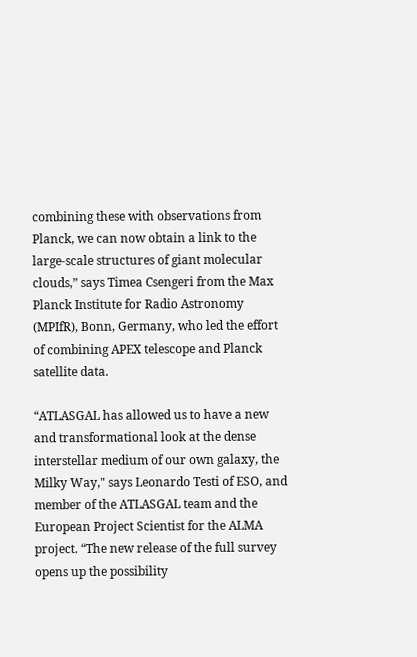combining these with observations from Planck, we can now obtain a link to the large-scale structures of giant molecular clouds,” says Timea Csengeri from the Max Planck Institute for Radio Astronomy (MPIfR), Bonn, Germany, who led the effort of combining APEX telescope and Planck satellite data.

“ATLASGAL has allowed us to have a new and transformational look at the dense interstellar medium of our own galaxy, the Milky Way," says Leonardo Testi of ESO, and member of the ATLASGAL team and the European Project Scientist for the ALMA project. “The new release of the full survey opens up the possibility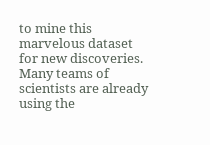to mine this marvelous dataset for new discoveries. Many teams of scientists are already using the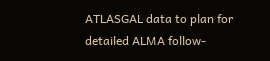ATLASGAL data to plan for detailed ALMA follow-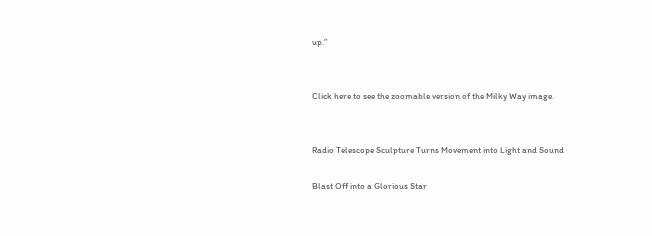up.”


Click here to see the zoomable version of the Milky Way image.


Radio Telescope Sculpture Turns Movement into Light and Sound

Blast Off into a Glorious Star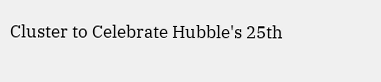Cluster to Celebrate Hubble's 25th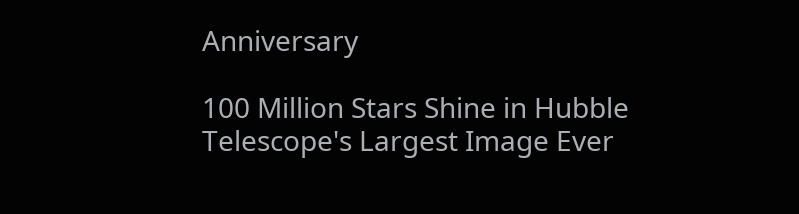Anniversary

100 Million Stars Shine in Hubble Telescope's Largest Image Ever